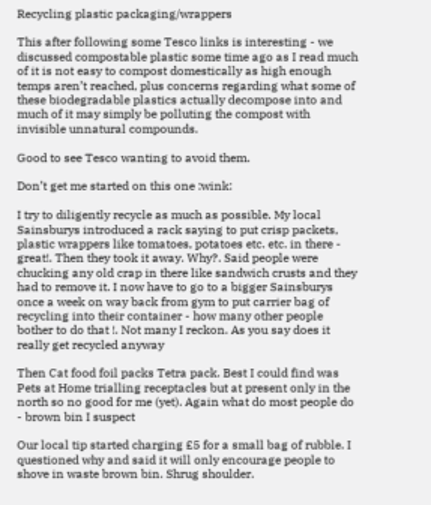Recycling plastic packaging/wrappers

This after following some Tesco links is interesting - we discussed compostable plastic some time ago as I read much of it is not easy to compost domestically as high enough temps aren’t reached, plus concerns regarding what some of these biodegradable plastics actually decompose into and much of it may simply be polluting the compost with invisible unnatural compounds.

Good to see Tesco wanting to avoid them.

Don’t get me started on this one :wink:

I try to diligently recycle as much as possible. My local Sainsburys introduced a rack saying to put crisp packets, plastic wrappers like tomatoes, potatoes etc. etc. in there - great!. Then they took it away. Why?. Said people were chucking any old crap in there like sandwich crusts and they had to remove it. I now have to go to a bigger Sainsburys once a week on way back from gym to put carrier bag of recycling into their container - how many other people bother to do that !. Not many I reckon. As you say does it really get recycled anyway

Then Cat food foil packs Tetra pack. Best I could find was Pets at Home trialling receptacles but at present only in the north so no good for me (yet). Again what do most people do - brown bin I suspect

Our local tip started charging £5 for a small bag of rubble. I questioned why and said it will only encourage people to shove in waste brown bin. Shrug shoulder.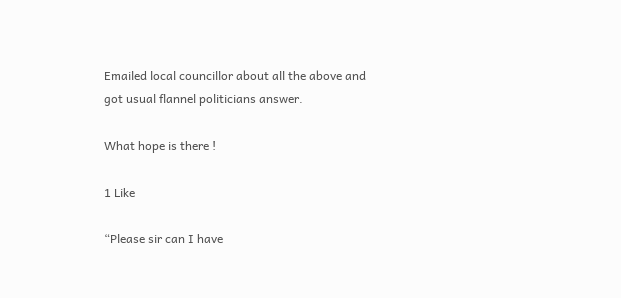Emailed local councillor about all the above and got usual flannel politicians answer.

What hope is there !

1 Like

“Please sir can I have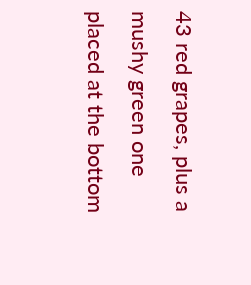43 red grapes, plus a mushy green one placed at the bottom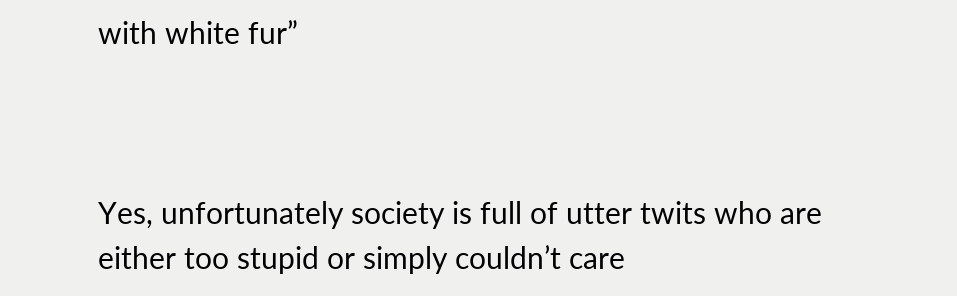with white fur”



Yes, unfortunately society is full of utter twits who are either too stupid or simply couldn’t care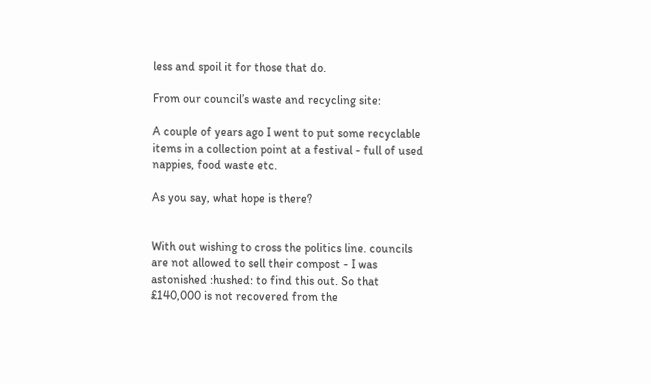less and spoil it for those that do.

From our council’s waste and recycling site:

A couple of years ago I went to put some recyclable items in a collection point at a festival - full of used nappies, food waste etc.

As you say, what hope is there?


With out wishing to cross the politics line. councils are not allowed to sell their compost - I was astonished :hushed: to find this out. So that £140,000 is not recovered from the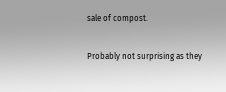sale of compost.

Probably not surprising as they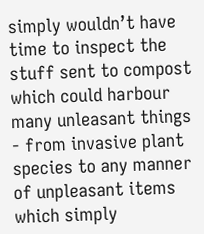simply wouldn’t have time to inspect the stuff sent to compost which could harbour many unleasant things - from invasive plant species to any manner of unpleasant items which simply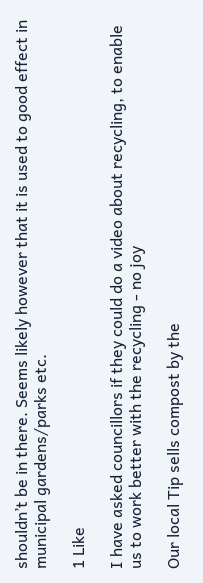shouldn’t be in there. Seems likely however that it is used to good effect in municipal gardens/parks etc.

1 Like

I have asked councillors if they could do a video about recycling, to enable us to work better with the recycling - no joy

Our local Tip sells compost by the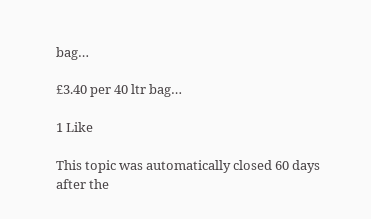bag…

£3.40 per 40 ltr bag…

1 Like

This topic was automatically closed 60 days after the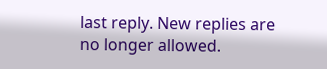last reply. New replies are no longer allowed.